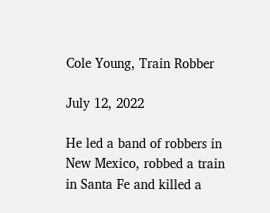Cole Young, Train Robber

July 12, 2022

He led a band of robbers in New Mexico, robbed a train in Santa Fe and killed a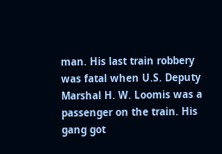man. His last train robbery was fatal when U.S. Deputy Marshal H. W. Loomis was a passenger on the train. His gang got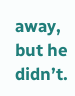away, but he didn’t.